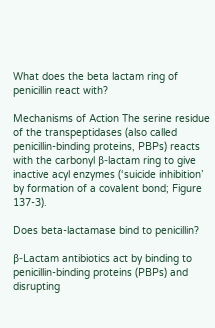What does the beta lactam ring of penicillin react with?

Mechanisms of Action The serine residue of the transpeptidases (also called penicillin-binding proteins, PBPs) reacts with the carbonyl β-lactam ring to give inactive acyl enzymes (‘suicide inhibition’ by formation of a covalent bond; Figure 137-3).

Does beta-lactamase bind to penicillin?

β-Lactam antibiotics act by binding to penicillin-binding proteins (PBPs) and disrupting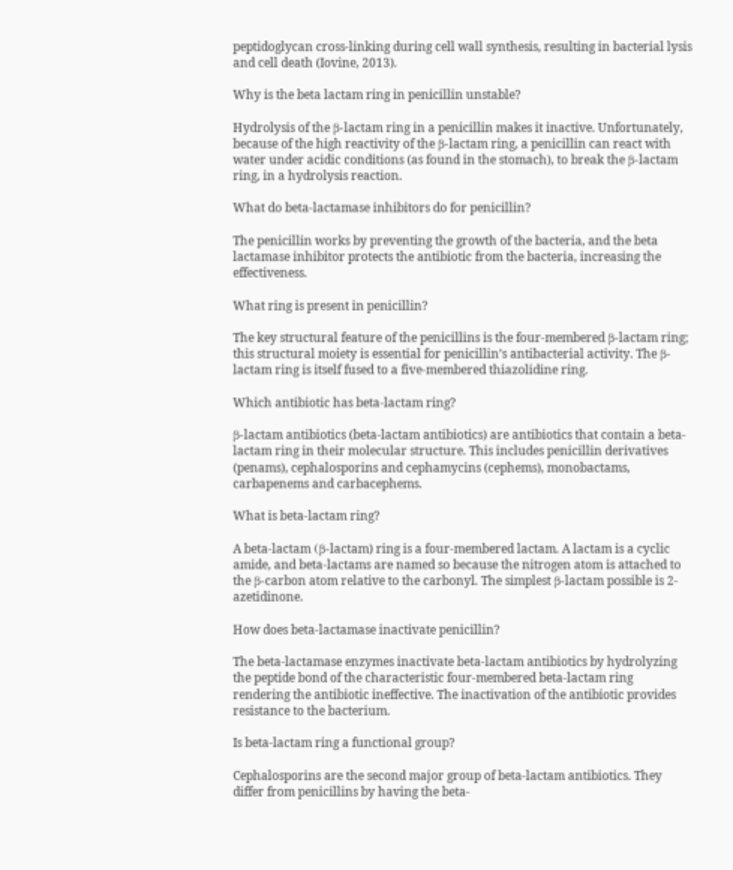peptidoglycan cross-linking during cell wall synthesis, resulting in bacterial lysis and cell death (Iovine, 2013).

Why is the beta lactam ring in penicillin unstable?

Hydrolysis of the β-lactam ring in a penicillin makes it inactive. Unfortunately, because of the high reactivity of the β-lactam ring, a penicillin can react with water under acidic conditions (as found in the stomach), to break the β-lactam ring, in a hydrolysis reaction.

What do beta-lactamase inhibitors do for penicillin?

The penicillin works by preventing the growth of the bacteria, and the beta lactamase inhibitor protects the antibiotic from the bacteria, increasing the effectiveness.

What ring is present in penicillin?

The key structural feature of the penicillins is the four-membered β-lactam ring; this structural moiety is essential for penicillin’s antibacterial activity. The β-lactam ring is itself fused to a five-membered thiazolidine ring.

Which antibiotic has beta-lactam ring?

β-lactam antibiotics (beta-lactam antibiotics) are antibiotics that contain a beta-lactam ring in their molecular structure. This includes penicillin derivatives (penams), cephalosporins and cephamycins (cephems), monobactams, carbapenems and carbacephems.

What is beta-lactam ring?

A beta-lactam (β-lactam) ring is a four-membered lactam. A lactam is a cyclic amide, and beta-lactams are named so because the nitrogen atom is attached to the β-carbon atom relative to the carbonyl. The simplest β-lactam possible is 2-azetidinone.

How does beta-lactamase inactivate penicillin?

The beta-lactamase enzymes inactivate beta-lactam antibiotics by hydrolyzing the peptide bond of the characteristic four-membered beta-lactam ring rendering the antibiotic ineffective. The inactivation of the antibiotic provides resistance to the bacterium.

Is beta-lactam ring a functional group?

Cephalosporins are the second major group of beta-lactam antibiotics. They differ from penicillins by having the beta-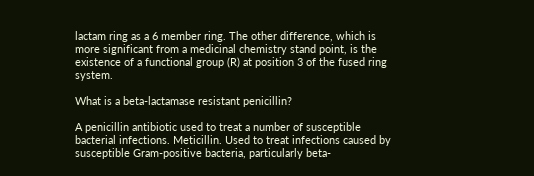lactam ring as a 6 member ring. The other difference, which is more significant from a medicinal chemistry stand point, is the existence of a functional group (R) at position 3 of the fused ring system.

What is a beta-lactamase resistant penicillin?

A penicillin antibiotic used to treat a number of susceptible bacterial infections. Meticillin. Used to treat infections caused by susceptible Gram-positive bacteria, particularly beta-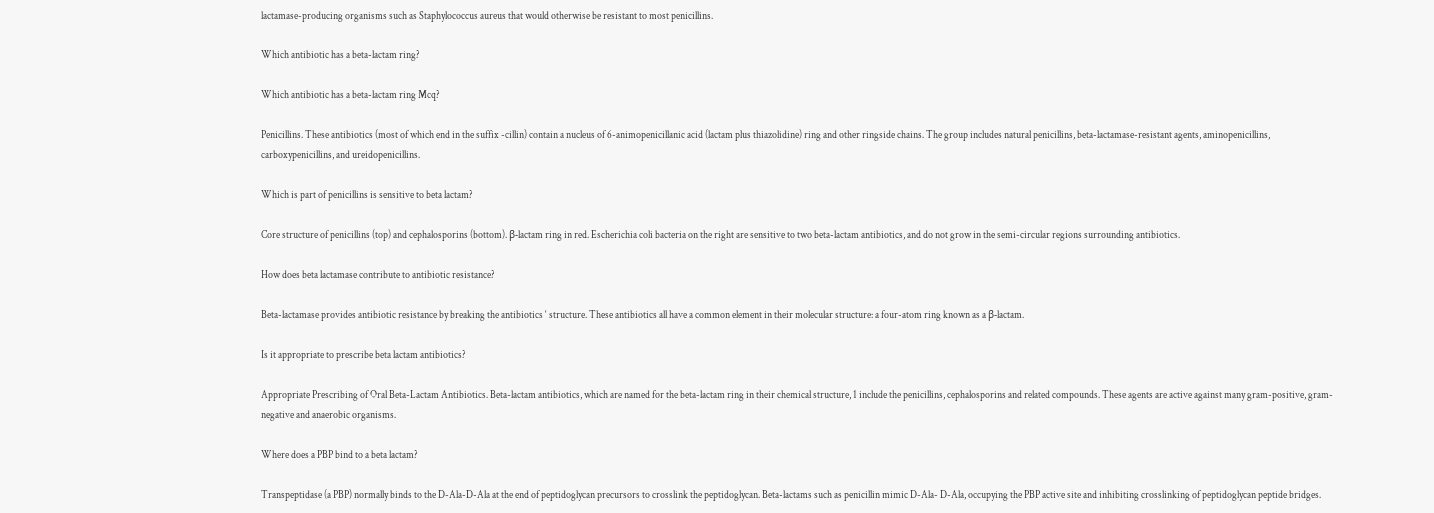lactamase-producing organisms such as Staphylococcus aureus that would otherwise be resistant to most penicillins.

Which antibiotic has a beta-lactam ring?

Which antibiotic has a beta-lactam ring Mcq?

Penicillins. These antibiotics (most of which end in the suffix -cillin) contain a nucleus of 6-animopenicillanic acid (lactam plus thiazolidine) ring and other ringside chains. The group includes natural penicillins, beta-lactamase-resistant agents, aminopenicillins, carboxypenicillins, and ureidopenicillins.

Which is part of penicillins is sensitive to beta lactam?

Core structure of penicillins (top) and cephalosporins (bottom). β-lactam ring in red. Escherichia coli bacteria on the right are sensitive to two beta-lactam antibiotics, and do not grow in the semi-circular regions surrounding antibiotics.

How does beta lactamase contribute to antibiotic resistance?

Beta-lactamase provides antibiotic resistance by breaking the antibiotics ‘ structure. These antibiotics all have a common element in their molecular structure: a four-atom ring known as a β-lactam.

Is it appropriate to prescribe beta lactam antibiotics?

Appropriate Prescribing of Oral Beta-Lactam Antibiotics. Beta-lactam antibiotics, which are named for the beta-lactam ring in their chemical structure, 1 include the penicillins, cephalosporins and related compounds. These agents are active against many gram-positive, gram-negative and anaerobic organisms.

Where does a PBP bind to a beta lactam?

Transpeptidase (a PBP) normally binds to the D-Ala-D-Ala at the end of peptidoglycan precursors to crosslink the peptidoglycan. Beta-lactams such as penicillin mimic D-Ala- D-Ala, occupying the PBP active site and inhibiting crosslinking of peptidoglycan peptide bridges.